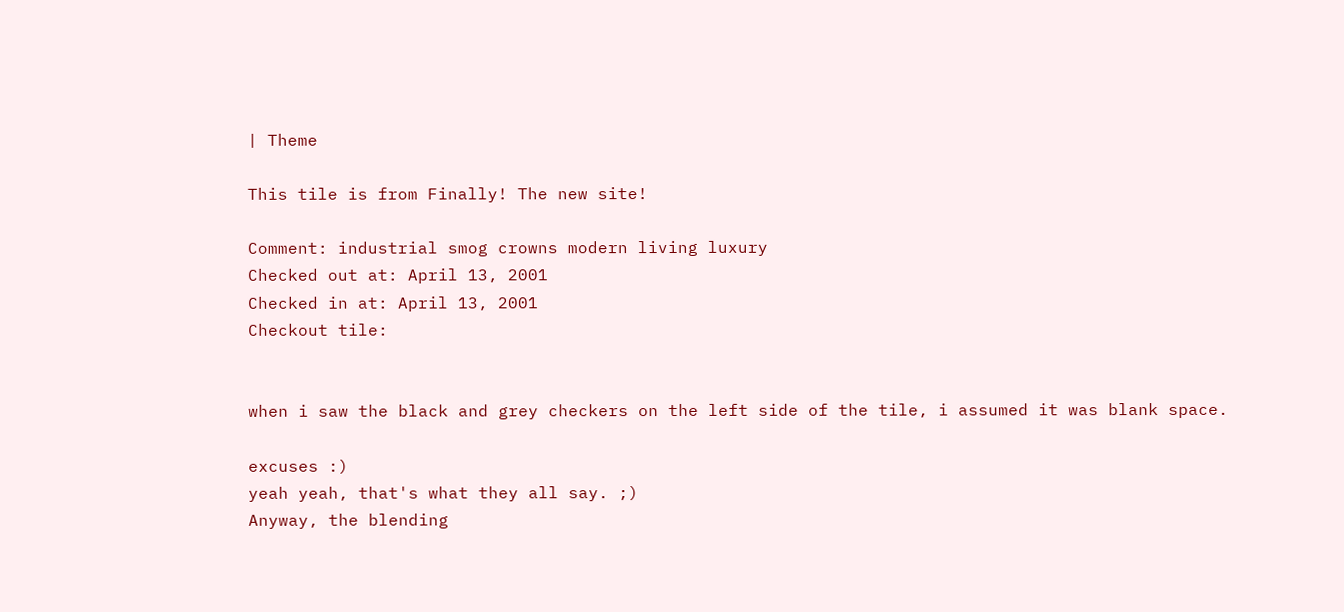| Theme

This tile is from Finally! The new site!

Comment: industrial smog crowns modern living luxury
Checked out at: April 13, 2001
Checked in at: April 13, 2001
Checkout tile:


when i saw the black and grey checkers on the left side of the tile, i assumed it was blank space.

excuses :)
yeah yeah, that's what they all say. ;)
Anyway, the blending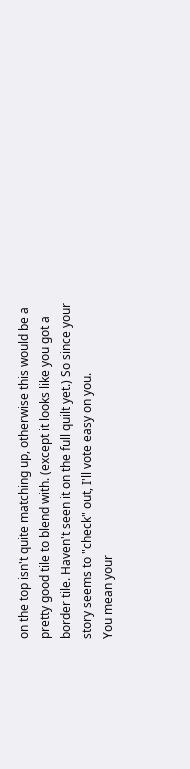on the top isn't quite matching up, otherwise this would be a pretty good tile to blend with. (except it looks like you got a border tile. Haven't seen it on the full quilt yet.) So since your story seems to "check" out, I'll vote easy on you.
You mean your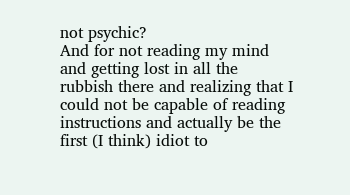not psychic?
And for not reading my mind and getting lost in all the rubbish there and realizing that I could not be capable of reading instructions and actually be the first (I think) idiot to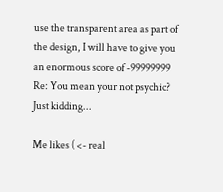use the transparent area as part of the design, I will have to give you an enormous score of -99999999
Re: You mean your not psychic?
Just kidding...

Me likes ( <- real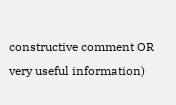constructive comment OR very useful information)